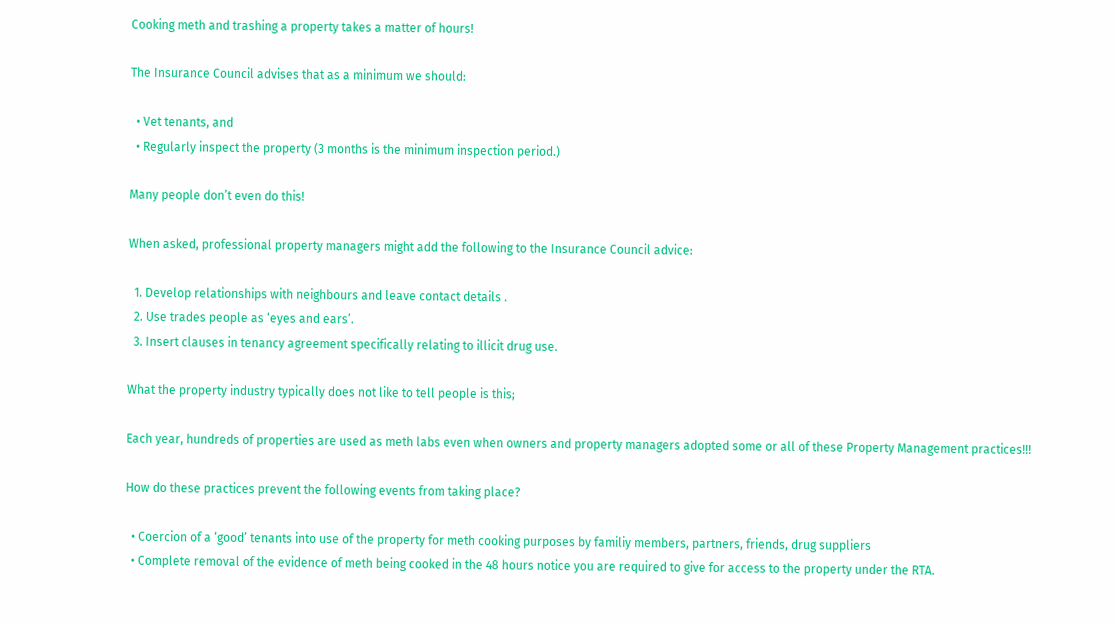Cooking meth and trashing a property takes a matter of hours!

The Insurance Council advises that as a minimum we should:

  • Vet tenants, and
  • Regularly inspect the property (3 months is the minimum inspection period.)

Many people don’t even do this!

When asked, professional property managers might add the following to the Insurance Council advice:

  1. Develop relationships with neighbours and leave contact details .
  2. Use trades people as ‘eyes and ears’.
  3. Insert clauses in tenancy agreement specifically relating to illicit drug use.

What the property industry typically does not like to tell people is this;

Each year, hundreds of properties are used as meth labs even when owners and property managers adopted some or all of these Property Management practices!!!

How do these practices prevent the following events from taking place?

  • Coercion of a ‘good’ tenants into use of the property for meth cooking purposes by familiy members, partners, friends, drug suppliers
  • Complete removal of the evidence of meth being cooked in the 48 hours notice you are required to give for access to the property under the RTA.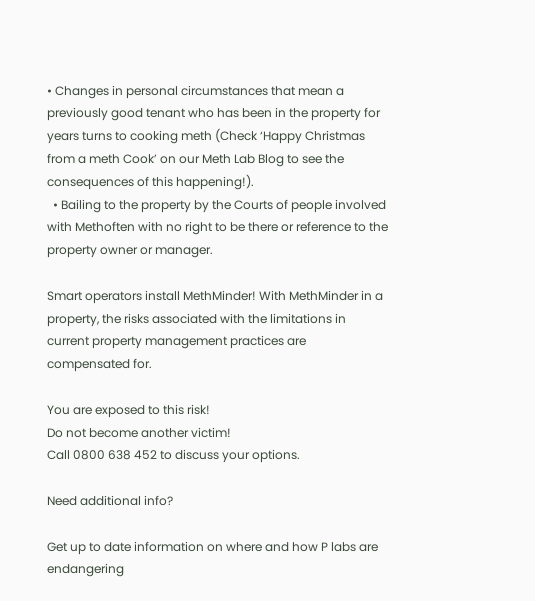• Changes in personal circumstances that mean a previously good tenant who has been in the property for years turns to cooking meth (Check ‘Happy Christmas from a meth Cook’ on our Meth Lab Blog to see the consequences of this happening!).
  • Bailing to the property by the Courts of people involved with Methoften with no right to be there or reference to the property owner or manager.

Smart operators install MethMinder! With MethMinder in a property, the risks associated with the limitations in current property management practices are compensated for.

You are exposed to this risk!
Do not become another victim!
Call 0800 638 452 to discuss your options.

Need additional info?

Get up to date information on where and how P labs are endangering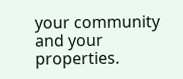your community and your properties.